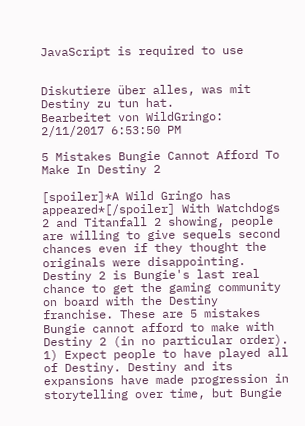JavaScript is required to use


Diskutiere über alles, was mit Destiny zu tun hat.
Bearbeitet von WildGringo: 2/11/2017 6:53:50 PM

5 Mistakes Bungie Cannot Afford To Make In Destiny 2

[spoiler]*A Wild Gringo has appeared*[/spoiler] With Watchdogs 2 and Titanfall 2 showing, people are willing to give sequels second chances even if they thought the originals were disappointing. Destiny 2 is Bungie's last real chance to get the gaming community on board with the Destiny franchise. These are 5 mistakes Bungie cannot afford to make with Destiny 2 (in no particular order). 1) Expect people to have played all of Destiny. Destiny and its expansions have made progression in storytelling over time, but Bungie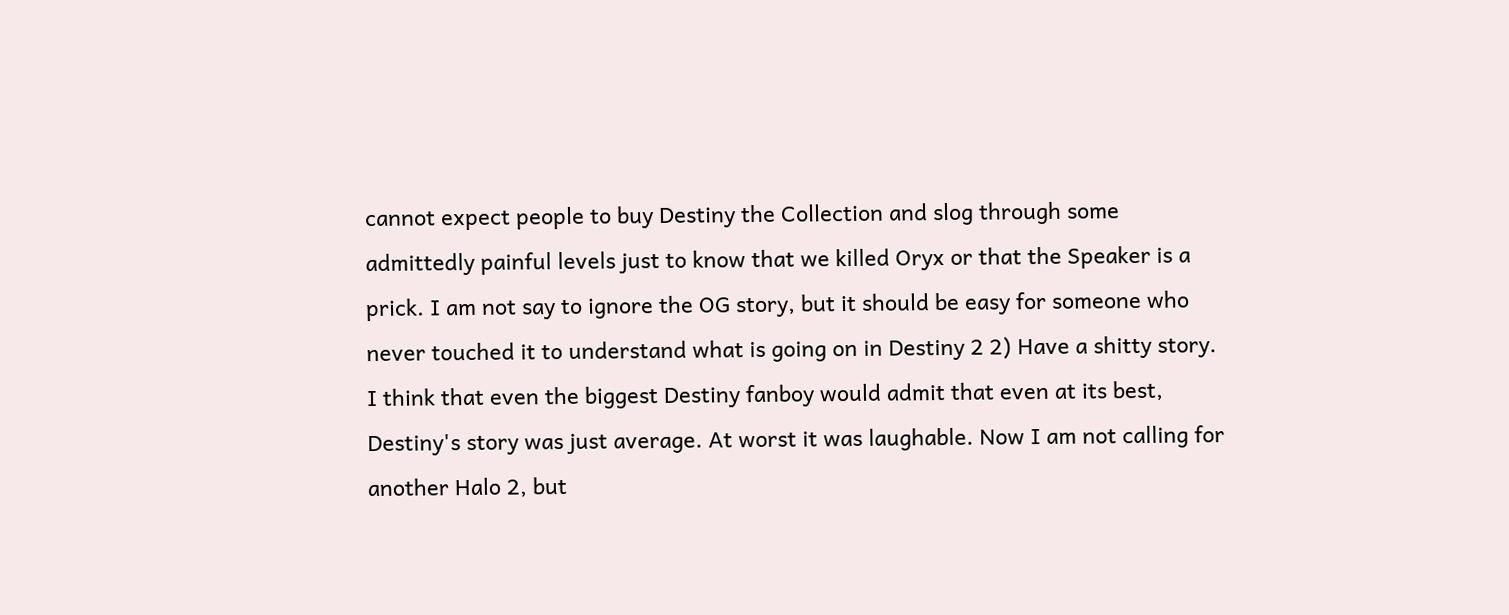cannot expect people to buy Destiny the Collection and slog through some admittedly painful levels just to know that we killed Oryx or that the Speaker is a prick. I am not say to ignore the OG story, but it should be easy for someone who never touched it to understand what is going on in Destiny 2 2) Have a shitty story. I think that even the biggest Destiny fanboy would admit that even at its best, Destiny's story was just average. At worst it was laughable. Now I am not calling for another Halo 2, but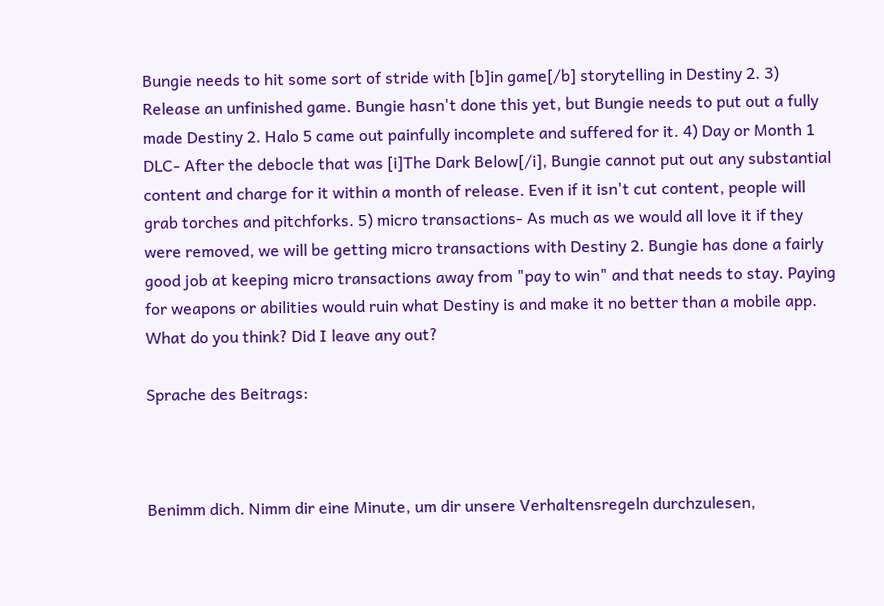Bungie needs to hit some sort of stride with [b]in game[/b] storytelling in Destiny 2. 3) Release an unfinished game. Bungie hasn't done this yet, but Bungie needs to put out a fully made Destiny 2. Halo 5 came out painfully incomplete and suffered for it. 4) Day or Month 1 DLC- After the debocle that was [i]The Dark Below[/i], Bungie cannot put out any substantial content and charge for it within a month of release. Even if it isn't cut content, people will grab torches and pitchforks. 5) micro transactions- As much as we would all love it if they were removed, we will be getting micro transactions with Destiny 2. Bungie has done a fairly good job at keeping micro transactions away from "pay to win" and that needs to stay. Paying for weapons or abilities would ruin what Destiny is and make it no better than a mobile app. What do you think? Did I leave any out?

Sprache des Beitrags:



Benimm dich. Nimm dir eine Minute, um dir unsere Verhaltensregeln durchzulesen,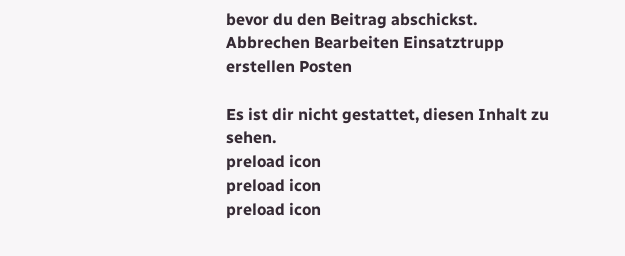bevor du den Beitrag abschickst. Abbrechen Bearbeiten Einsatztrupp erstellen Posten

Es ist dir nicht gestattet, diesen Inhalt zu sehen.
preload icon
preload icon
preload icon